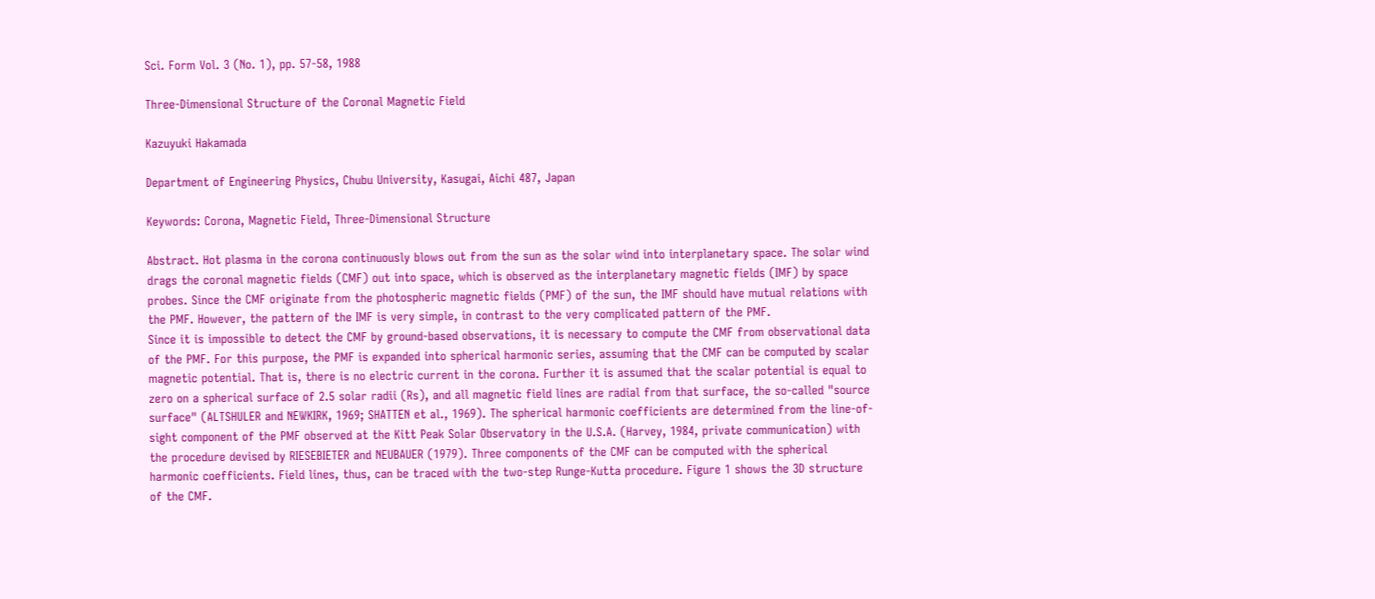Sci. Form Vol. 3 (No. 1), pp. 57-58, 1988

Three-Dimensional Structure of the Coronal Magnetic Field

Kazuyuki Hakamada

Department of Engineering Physics, Chubu University, Kasugai, Aichi 487, Japan

Keywords: Corona, Magnetic Field, Three-Dimensional Structure

Abstract. Hot plasma in the corona continuously blows out from the sun as the solar wind into interplanetary space. The solar wind drags the coronal magnetic fields (CMF) out into space, which is observed as the interplanetary magnetic fields (IMF) by space probes. Since the CMF originate from the photospheric magnetic fields (PMF) of the sun, the IMF should have mutual relations with the PMF. However, the pattern of the IMF is very simple, in contrast to the very complicated pattern of the PMF.
Since it is impossible to detect the CMF by ground-based observations, it is necessary to compute the CMF from observational data of the PMF. For this purpose, the PMF is expanded into spherical harmonic series, assuming that the CMF can be computed by scalar magnetic potential. That is, there is no electric current in the corona. Further it is assumed that the scalar potential is equal to zero on a spherical surface of 2.5 solar radii (Rs), and all magnetic field lines are radial from that surface, the so-called "source surface" (ALTSHULER and NEWKIRK, 1969; SHATTEN et al., 1969). The spherical harmonic coefficients are determined from the line-of-sight component of the PMF observed at the Kitt Peak Solar Observatory in the U.S.A. (Harvey, 1984, private communication) with the procedure devised by RIESEBIETER and NEUBAUER (1979). Three components of the CMF can be computed with the spherical harmonic coefficients. Field lines, thus, can be traced with the two-step Runge-Kutta procedure. Figure 1 shows the 3D structure of the CMF.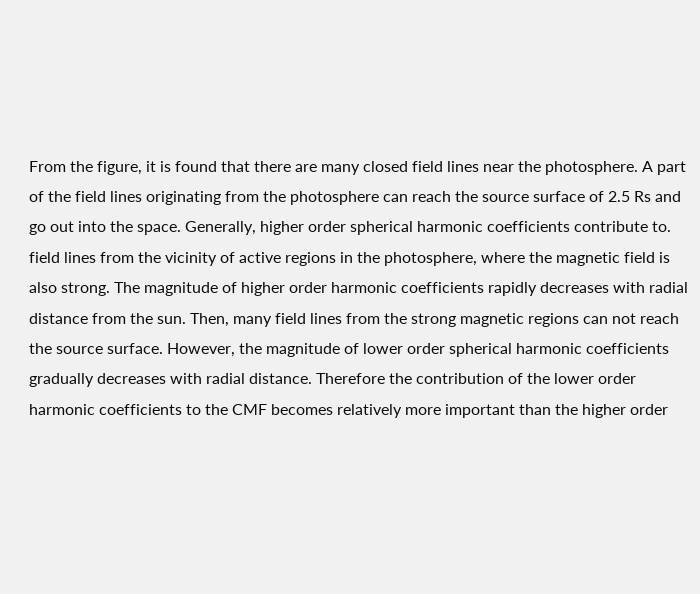From the figure, it is found that there are many closed field lines near the photosphere. A part of the field lines originating from the photosphere can reach the source surface of 2.5 Rs and go out into the space. Generally, higher order spherical harmonic coefficients contribute to. field lines from the vicinity of active regions in the photosphere, where the magnetic field is also strong. The magnitude of higher order harmonic coefficients rapidly decreases with radial distance from the sun. Then, many field lines from the strong magnetic regions can not reach the source surface. However, the magnitude of lower order spherical harmonic coefficients gradually decreases with radial distance. Therefore the contribution of the lower order harmonic coefficients to the CMF becomes relatively more important than the higher order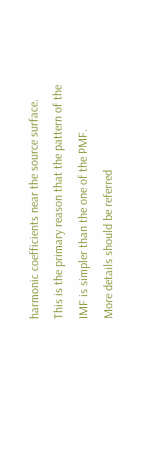harmonic coefficients near the source surface. This is the primary reason that the pattern of the IMF is simpler than the one of the PMF.
More details should be referred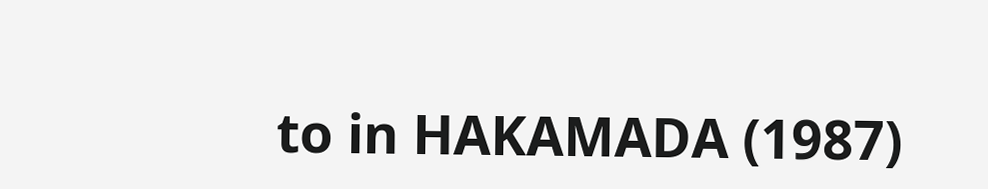to in HAKAMADA (1987)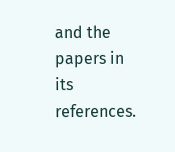and the papers in its references.